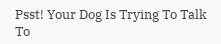Psst! Your Dog Is Trying To Talk To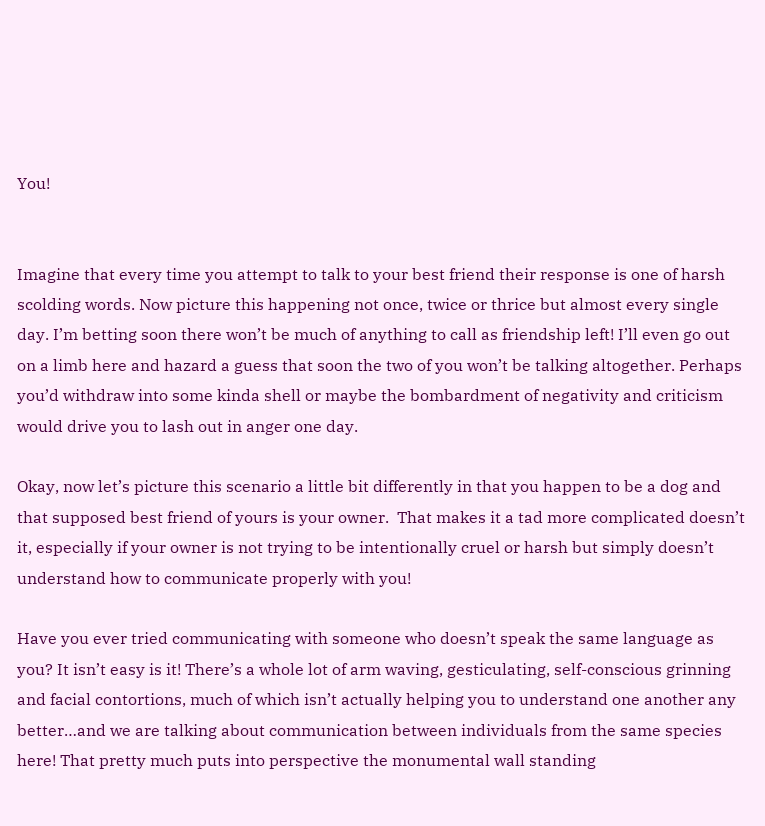You!


Imagine that every time you attempt to talk to your best friend their response is one of harsh scolding words. Now picture this happening not once, twice or thrice but almost every single day. I’m betting soon there won’t be much of anything to call as friendship left! I’ll even go out on a limb here and hazard a guess that soon the two of you won’t be talking altogether. Perhaps you’d withdraw into some kinda shell or maybe the bombardment of negativity and criticism would drive you to lash out in anger one day.

Okay, now let’s picture this scenario a little bit differently in that you happen to be a dog and that supposed best friend of yours is your owner.  That makes it a tad more complicated doesn’t it, especially if your owner is not trying to be intentionally cruel or harsh but simply doesn’t understand how to communicate properly with you!

Have you ever tried communicating with someone who doesn’t speak the same language as you? It isn’t easy is it! There’s a whole lot of arm waving, gesticulating, self-conscious grinning and facial contortions, much of which isn’t actually helping you to understand one another any better…and we are talking about communication between individuals from the same species here! That pretty much puts into perspective the monumental wall standing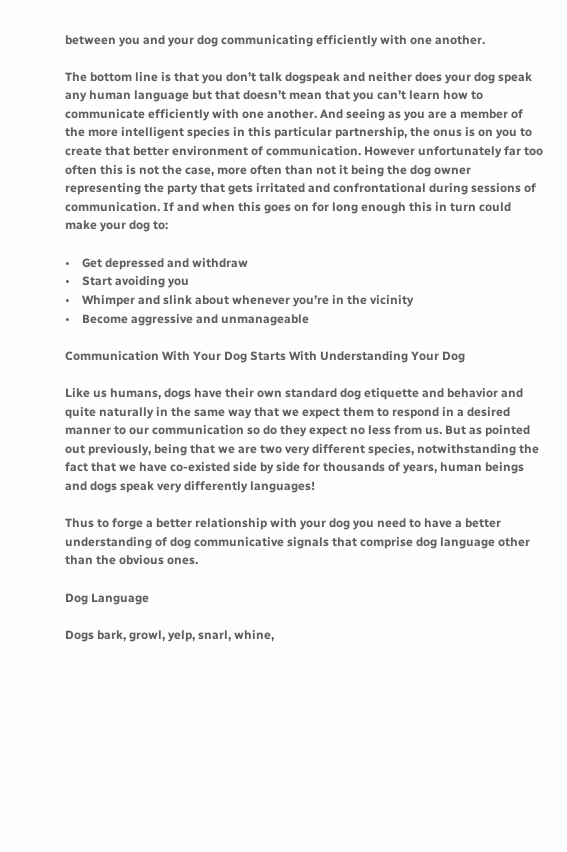between you and your dog communicating efficiently with one another.

The bottom line is that you don’t talk dogspeak and neither does your dog speak any human language but that doesn’t mean that you can’t learn how to communicate efficiently with one another. And seeing as you are a member of the more intelligent species in this particular partnership, the onus is on you to create that better environment of communication. However unfortunately far too often this is not the case, more often than not it being the dog owner representing the party that gets irritated and confrontational during sessions of communication. If and when this goes on for long enough this in turn could make your dog to:

•    Get depressed and withdraw
•    Start avoiding you
•    Whimper and slink about whenever you’re in the vicinity
•    Become aggressive and unmanageable

Communication With Your Dog Starts With Understanding Your Dog

Like us humans, dogs have their own standard dog etiquette and behavior and quite naturally in the same way that we expect them to respond in a desired manner to our communication so do they expect no less from us. But as pointed out previously, being that we are two very different species, notwithstanding the fact that we have co-existed side by side for thousands of years, human beings and dogs speak very differently languages!

Thus to forge a better relationship with your dog you need to have a better understanding of dog communicative signals that comprise dog language other than the obvious ones.

Dog Language

Dogs bark, growl, yelp, snarl, whine,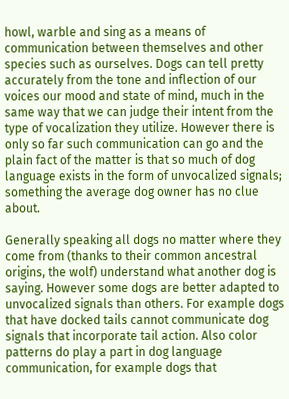howl, warble and sing as a means of communication between themselves and other species such as ourselves. Dogs can tell pretty accurately from the tone and inflection of our voices our mood and state of mind, much in the same way that we can judge their intent from the type of vocalization they utilize. However there is only so far such communication can go and the plain fact of the matter is that so much of dog language exists in the form of unvocalized signals; something the average dog owner has no clue about.

Generally speaking all dogs no matter where they come from (thanks to their common ancestral origins, the wolf) understand what another dog is saying. However some dogs are better adapted to unvocalized signals than others. For example dogs that have docked tails cannot communicate dog signals that incorporate tail action. Also color patterns do play a part in dog language communication, for example dogs that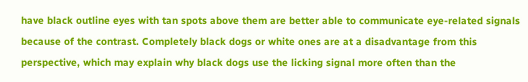have black outline eyes with tan spots above them are better able to communicate eye-related signals because of the contrast. Completely black dogs or white ones are at a disadvantage from this perspective, which may explain why black dogs use the licking signal more often than the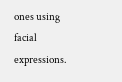ones using facial expressions.